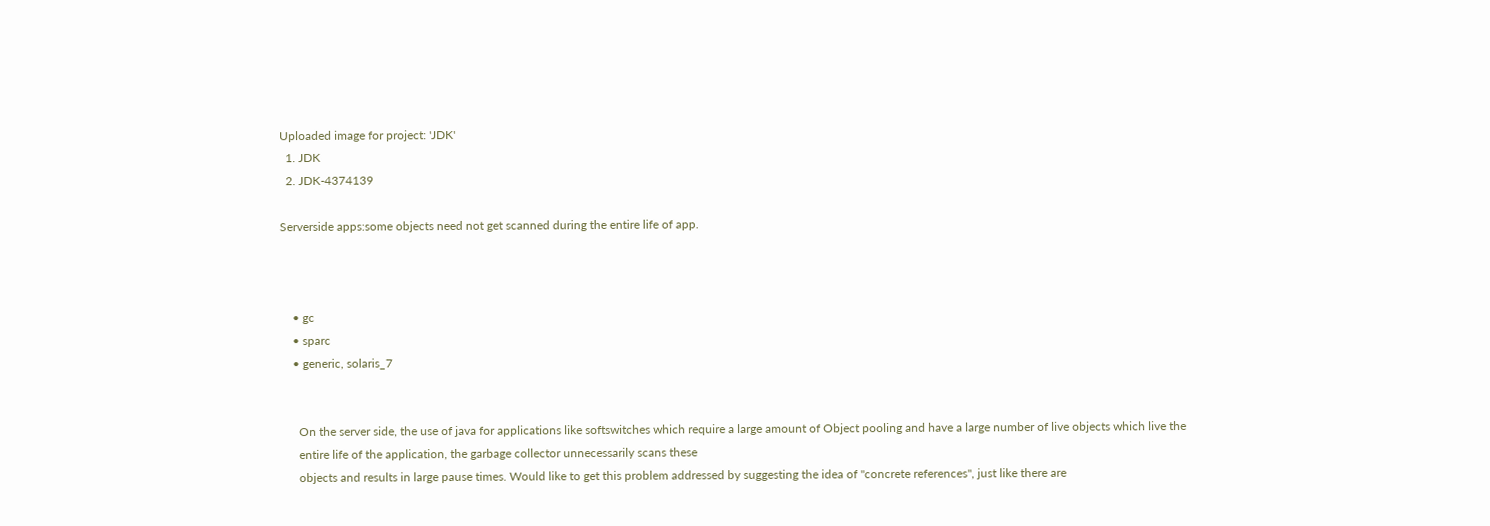Uploaded image for project: 'JDK'
  1. JDK
  2. JDK-4374139

Serverside apps:some objects need not get scanned during the entire life of app.



    • gc
    • sparc
    • generic, solaris_7


      On the server side, the use of java for applications like softswitches which require a large amount of Object pooling and have a large number of live objects which live the
      entire life of the application, the garbage collector unnecessarily scans these
      objects and results in large pause times. Would like to get this problem addressed by suggesting the idea of "concrete references", just like there are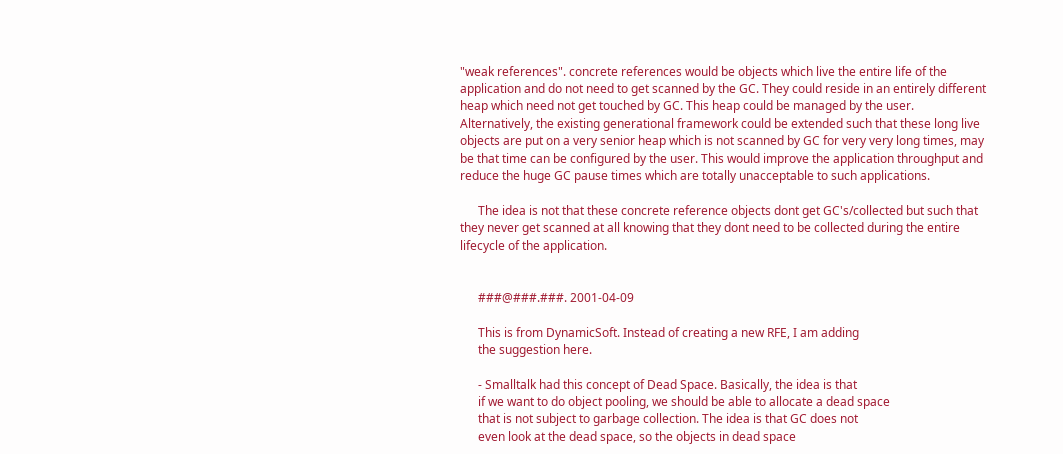"weak references". concrete references would be objects which live the entire life of the application and do not need to get scanned by the GC. They could reside in an entirely different heap which need not get touched by GC. This heap could be managed by the user. Alternatively, the existing generational framework could be extended such that these long live objects are put on a very senior heap which is not scanned by GC for very very long times, may be that time can be configured by the user. This would improve the application throughput and reduce the huge GC pause times which are totally unacceptable to such applications.

      The idea is not that these concrete reference objects dont get GC's/collected but such that they never get scanned at all knowing that they dont need to be collected during the entire lifecycle of the application.


      ###@###.###. 2001-04-09

      This is from DynamicSoft. Instead of creating a new RFE, I am adding
      the suggestion here.

      - Smalltalk had this concept of Dead Space. Basically, the idea is that
      if we want to do object pooling, we should be able to allocate a dead space
      that is not subject to garbage collection. The idea is that GC does not
      even look at the dead space, so the objects in dead space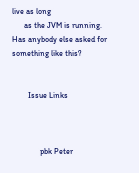live as long
      as the JVM is running. Has anybody else asked for something like this?


        Issue Links



              pbk Peter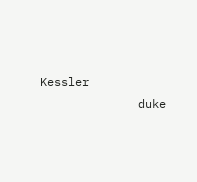Kessler
              duke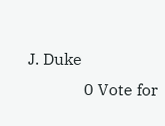J. Duke
              0 Vote for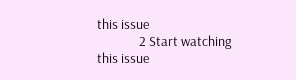this issue
              2 Start watching this issue